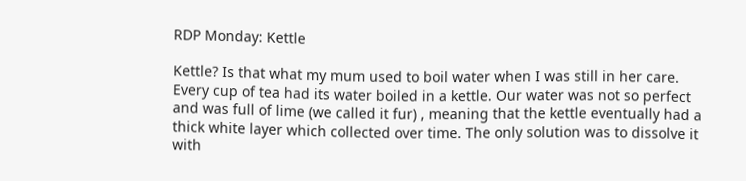RDP Monday: Kettle

Kettle? Is that what my mum used to boil water when I was still in her care. Every cup of tea had its water boiled in a kettle. Our water was not so perfect and was full of lime (we called it fur) , meaning that the kettle eventually had a thick white layer which collected over time. The only solution was to dissolve it with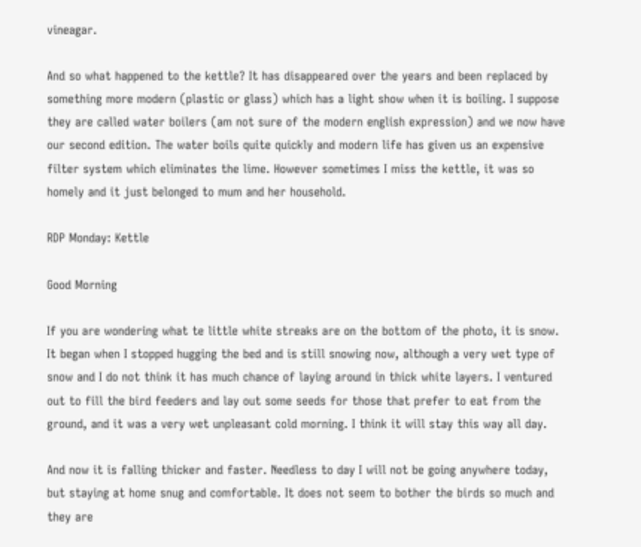vineagar.

And so what happened to the kettle? It has disappeared over the years and been replaced by something more modern (plastic or glass) which has a light show when it is boiling. I suppose they are called water boilers (am not sure of the modern english expression) and we now have our second edition. The water boils quite quickly and modern life has given us an expensive filter system which eliminates the lime. However sometimes I miss the kettle, it was so homely and it just belonged to mum and her household.

RDP Monday: Kettle

Good Morning

If you are wondering what te little white streaks are on the bottom of the photo, it is snow. It began when I stopped hugging the bed and is still snowing now, although a very wet type of snow and I do not think it has much chance of laying around in thick white layers. I ventured out to fill the bird feeders and lay out some seeds for those that prefer to eat from the ground, and it was a very wet unpleasant cold morning. I think it will stay this way all day.

And now it is falling thicker and faster. Needless to day I will not be going anywhere today, but staying at home snug and comfortable. It does not seem to bother the birds so much and they are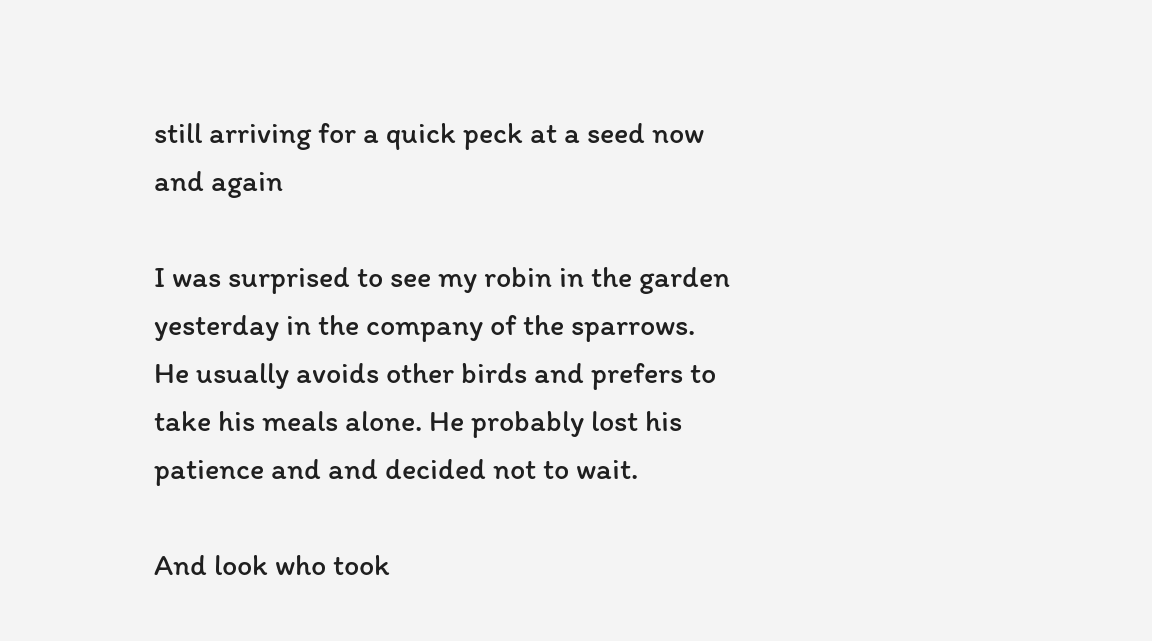still arriving for a quick peck at a seed now and again

I was surprised to see my robin in the garden yesterday in the company of the sparrows. He usually avoids other birds and prefers to take his meals alone. He probably lost his patience and and decided not to wait.

And look who took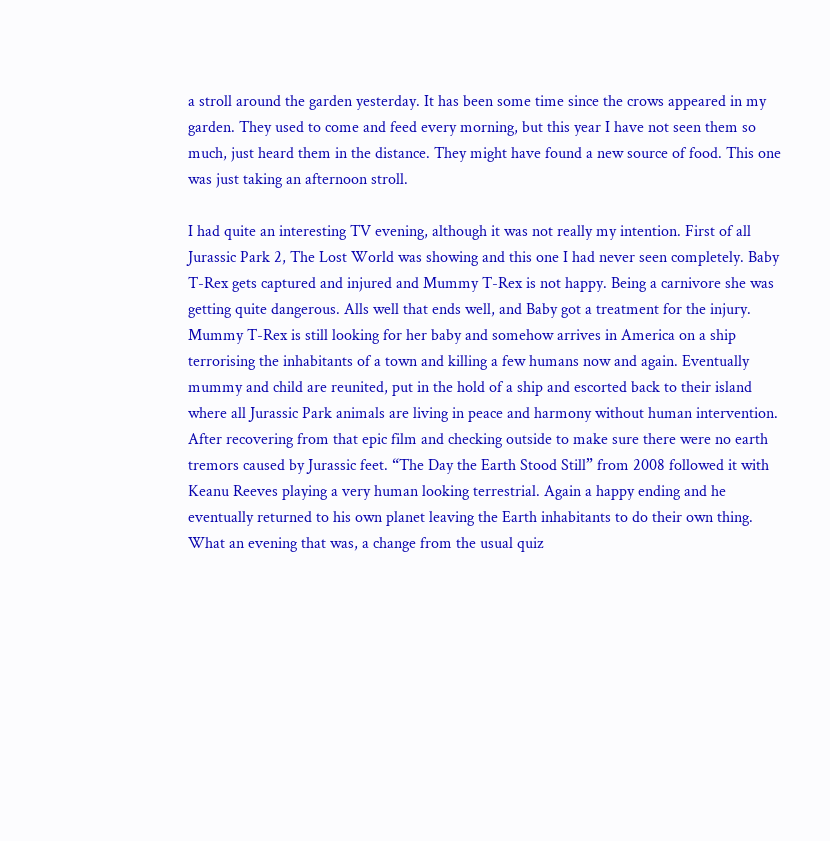a stroll around the garden yesterday. It has been some time since the crows appeared in my garden. They used to come and feed every morning, but this year I have not seen them so much, just heard them in the distance. They might have found a new source of food. This one was just taking an afternoon stroll.

I had quite an interesting TV evening, although it was not really my intention. First of all Jurassic Park 2, The Lost World was showing and this one I had never seen completely. Baby T-Rex gets captured and injured and Mummy T-Rex is not happy. Being a carnivore she was getting quite dangerous. Alls well that ends well, and Baby got a treatment for the injury. Mummy T-Rex is still looking for her baby and somehow arrives in America on a ship terrorising the inhabitants of a town and killing a few humans now and again. Eventually mummy and child are reunited, put in the hold of a ship and escorted back to their island where all Jurassic Park animals are living in peace and harmony without human intervention. After recovering from that epic film and checking outside to make sure there were no earth tremors caused by Jurassic feet. “The Day the Earth Stood Still” from 2008 followed it with Keanu Reeves playing a very human looking terrestrial. Again a happy ending and he eventually returned to his own planet leaving the Earth inhabitants to do their own thing. What an evening that was, a change from the usual quiz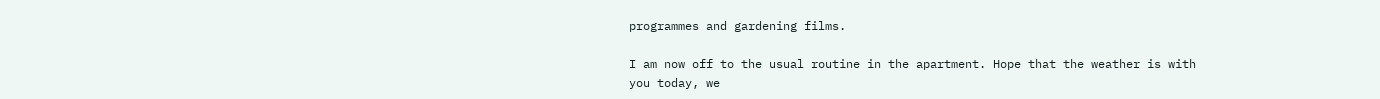programmes and gardening films.

I am now off to the usual routine in the apartment. Hope that the weather is with you today, we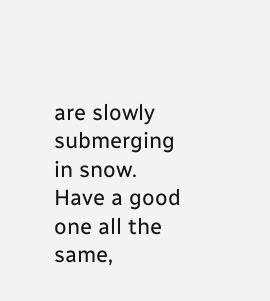are slowly submerging in snow. Have a good one all the same,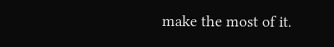make the most of it.